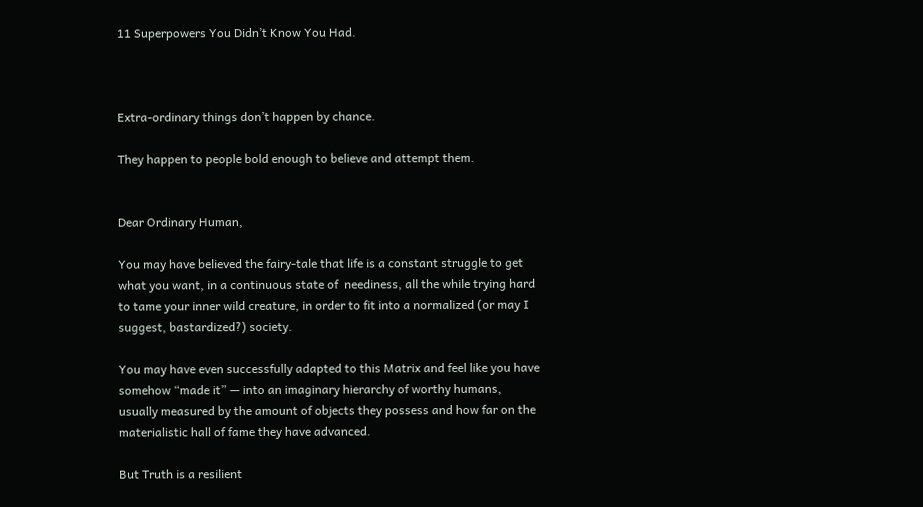11 Superpowers You Didn’t Know You Had.



Extra-ordinary things don’t happen by chance.

They happen to people bold enough to believe and attempt them.


Dear Ordinary Human,

You may have believed the fairy-tale that life is a constant struggle to get what you want, in a continuous state of  neediness, all the while trying hard to tame your inner wild creature, in order to fit into a normalized (or may I suggest, bastardized?) society.

You may have even successfully adapted to this Matrix and feel like you have somehow “made it” — into an imaginary hierarchy of worthy humans, usually measured by the amount of objects they possess and how far on the materialistic hall of fame they have advanced.

But Truth is a resilient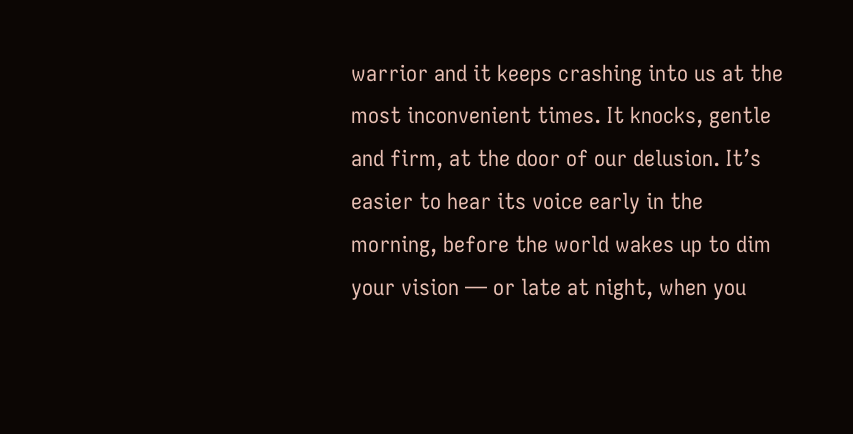warrior and it keeps crashing into us at the most inconvenient times. It knocks, gentle and firm, at the door of our delusion. It’s easier to hear its voice early in the morning, before the world wakes up to dim your vision — or late at night, when you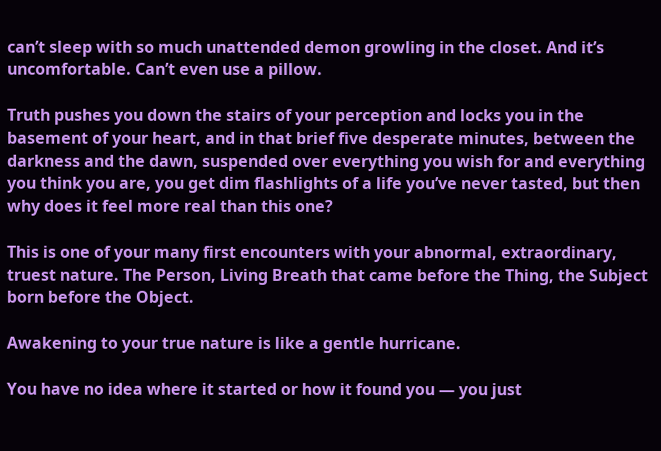can’t sleep with so much unattended demon growling in the closet. And it’s uncomfortable. Can’t even use a pillow.

Truth pushes you down the stairs of your perception and locks you in the basement of your heart, and in that brief five desperate minutes, between the darkness and the dawn, suspended over everything you wish for and everything you think you are, you get dim flashlights of a life you’ve never tasted, but then why does it feel more real than this one?

This is one of your many first encounters with your abnormal, extraordinary, truest nature. The Person, Living Breath that came before the Thing, the Subject born before the Object.

Awakening to your true nature is like a gentle hurricane.

You have no idea where it started or how it found you — you just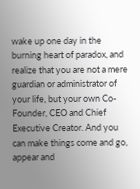wake up one day in the burning heart of paradox, and realize that you are not a mere guardian or administrator of your life, but your own Co-Founder, CEO and Chief Executive Creator. And you can make things come and go, appear and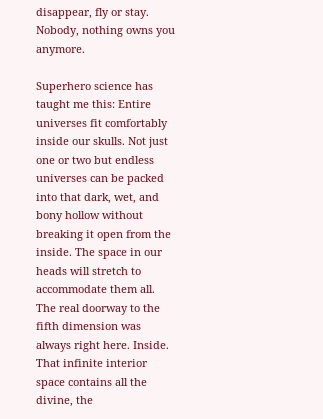disappear, fly or stay. Nobody, nothing owns you anymore.

Superhero science has taught me this: Entire universes fit comfortably inside our skulls. Not just one or two but endless universes can be packed into that dark, wet, and bony hollow without breaking it open from the inside. The space in our heads will stretch to accommodate them all. The real doorway to the fifth dimension was always right here. Inside. That infinite interior space contains all the divine, the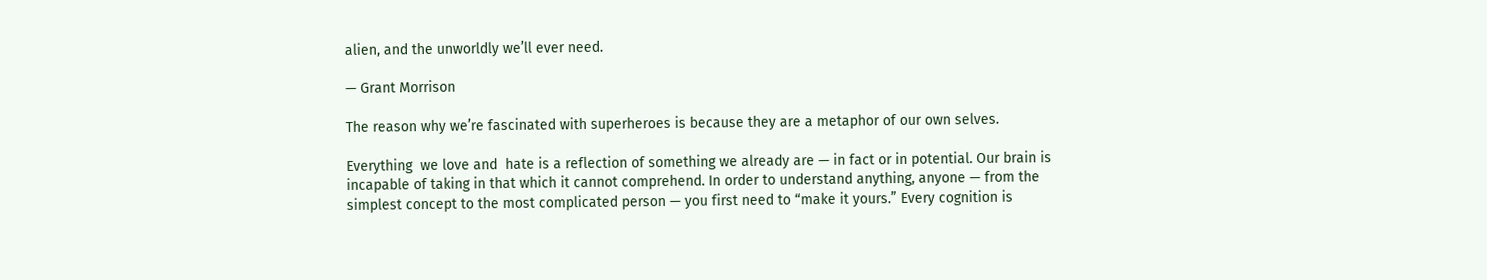alien, and the unworldly we’ll ever need.

— Grant Morrison

The reason why we’re fascinated with superheroes is because they are a metaphor of our own selves.

Everything  we love and  hate is a reflection of something we already are — in fact or in potential. Our brain is incapable of taking in that which it cannot comprehend. In order to understand anything, anyone — from the simplest concept to the most complicated person — you first need to “make it yours.” Every cognition is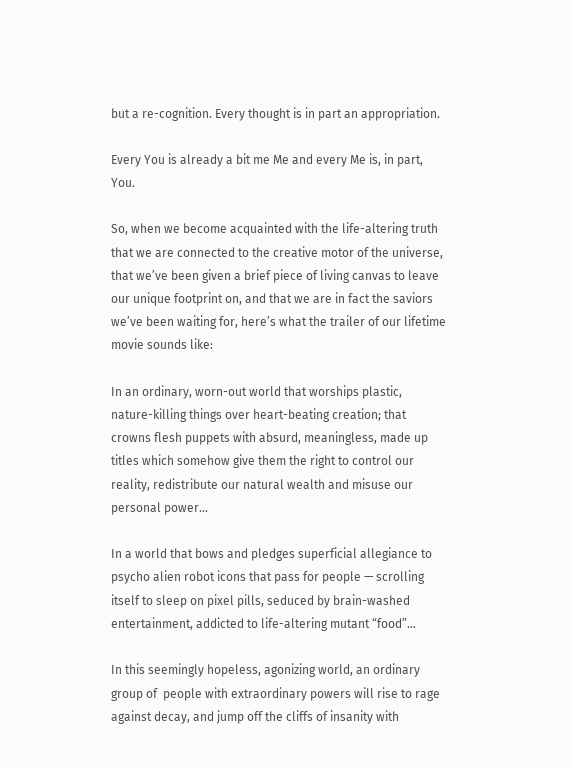but a re-cognition. Every thought is in part an appropriation.

Every You is already a bit me Me and every Me is, in part, You.

So, when we become acquainted with the life-altering truth that we are connected to the creative motor of the universe, that we’ve been given a brief piece of living canvas to leave our unique footprint on, and that we are in fact the saviors we’ve been waiting for, here’s what the trailer of our lifetime movie sounds like:

In an ordinary, worn-out world that worships plastic, nature-killing things over heart-beating creation; that crowns flesh puppets with absurd, meaningless, made up titles which somehow give them the right to control our reality, redistribute our natural wealth and misuse our personal power…

In a world that bows and pledges superficial allegiance to psycho alien robot icons that pass for people — scrolling itself to sleep on pixel pills, seduced by brain-washed entertainment, addicted to life-altering mutant “food”…

In this seemingly hopeless, agonizing world, an ordinary group of  people with extraordinary powers will rise to rage against decay, and jump off the cliffs of insanity with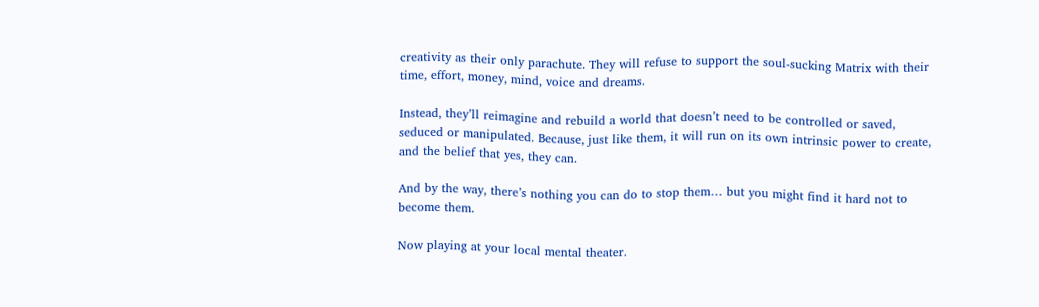creativity as their only parachute. They will refuse to support the soul-sucking Matrix with their time, effort, money, mind, voice and dreams.

Instead, they’ll reimagine and rebuild a world that doesn’t need to be controlled or saved, seduced or manipulated. Because, just like them, it will run on its own intrinsic power to create, and the belief that yes, they can.

And by the way, there’s nothing you can do to stop them… but you might find it hard not to become them.

Now playing at your local mental theater.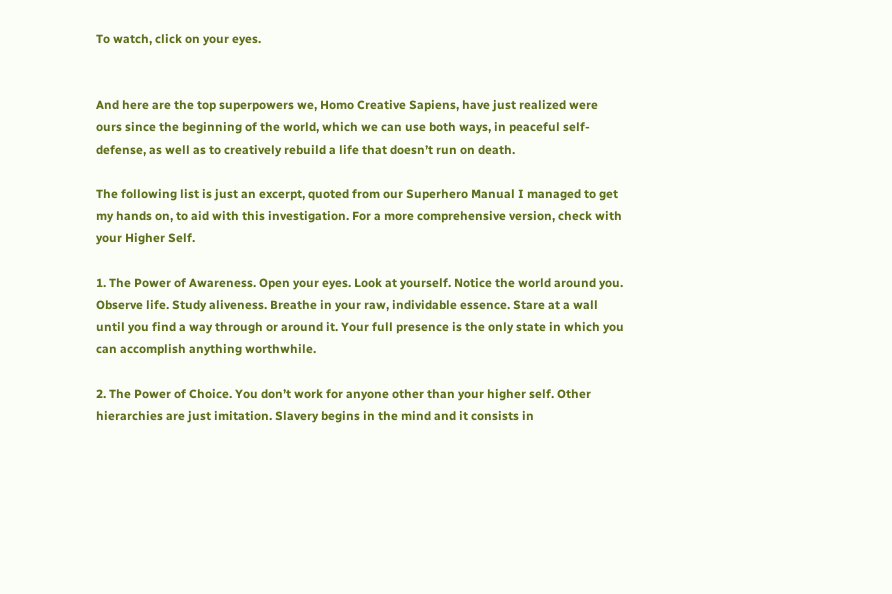To watch, click on your eyes.


And here are the top superpowers we, Homo Creative Sapiens, have just realized were ours since the beginning of the world, which we can use both ways, in peaceful self-defense, as well as to creatively rebuild a life that doesn’t run on death.

The following list is just an excerpt, quoted from our Superhero Manual I managed to get my hands on, to aid with this investigation. For a more comprehensive version, check with your Higher Self.

1. The Power of Awareness. Open your eyes. Look at yourself. Notice the world around you. Observe life. Study aliveness. Breathe in your raw, individable essence. Stare at a wall until you find a way through or around it. Your full presence is the only state in which you can accomplish anything worthwhile.

2. The Power of Choice. You don’t work for anyone other than your higher self. Other hierarchies are just imitation. Slavery begins in the mind and it consists in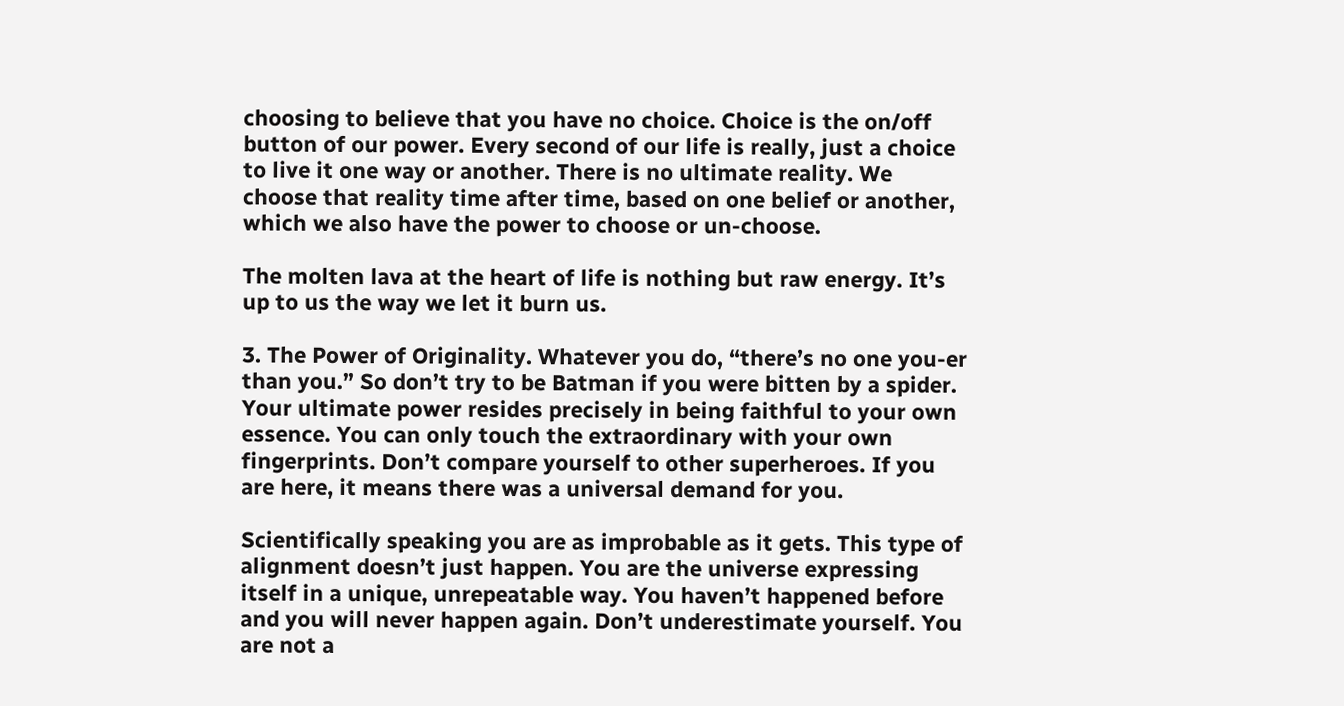choosing to believe that you have no choice. Choice is the on/off button of our power. Every second of our life is really, just a choice to live it one way or another. There is no ultimate reality. We choose that reality time after time, based on one belief or another, which we also have the power to choose or un-choose.

The molten lava at the heart of life is nothing but raw energy. It’s up to us the way we let it burn us.

3. The Power of Originality. Whatever you do, “there’s no one you-er than you.” So don’t try to be Batman if you were bitten by a spider. Your ultimate power resides precisely in being faithful to your own essence. You can only touch the extraordinary with your own fingerprints. Don’t compare yourself to other superheroes. If you are here, it means there was a universal demand for you.

Scientifically speaking you are as improbable as it gets. This type of alignment doesn’t just happen. You are the universe expressing itself in a unique, unrepeatable way. You haven’t happened before and you will never happen again. Don’t underestimate yourself. You are not a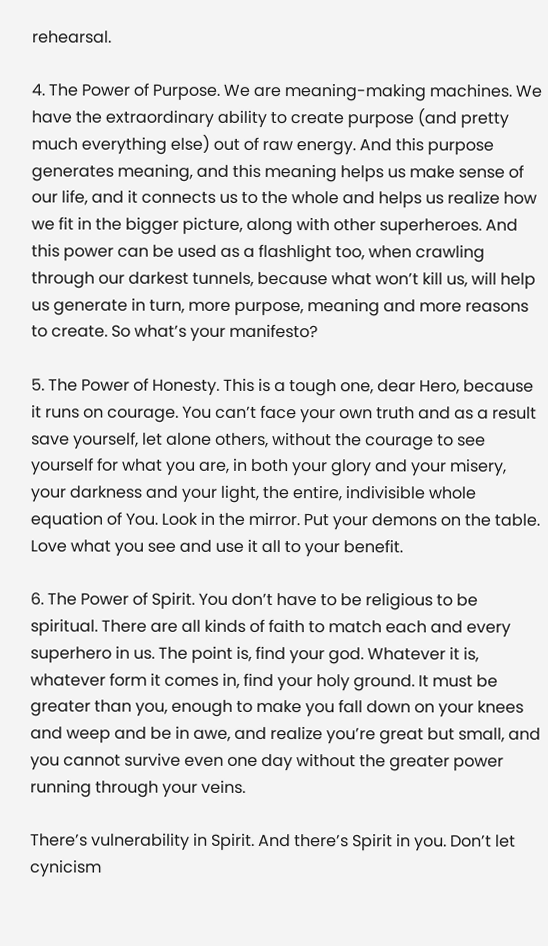rehearsal.

4. The Power of Purpose. We are meaning-making machines. We have the extraordinary ability to create purpose (and pretty much everything else) out of raw energy. And this purpose generates meaning, and this meaning helps us make sense of our life, and it connects us to the whole and helps us realize how we fit in the bigger picture, along with other superheroes. And  this power can be used as a flashlight too, when crawling through our darkest tunnels, because what won’t kill us, will help us generate in turn, more purpose, meaning and more reasons to create. So what’s your manifesto?

5. The Power of Honesty. This is a tough one, dear Hero, because it runs on courage. You can’t face your own truth and as a result save yourself, let alone others, without the courage to see yourself for what you are, in both your glory and your misery, your darkness and your light, the entire, indivisible whole equation of You. Look in the mirror. Put your demons on the table. Love what you see and use it all to your benefit.

6. The Power of Spirit. You don’t have to be religious to be spiritual. There are all kinds of faith to match each and every superhero in us. The point is, find your god. Whatever it is, whatever form it comes in, find your holy ground. It must be greater than you, enough to make you fall down on your knees and weep and be in awe, and realize you’re great but small, and you cannot survive even one day without the greater power running through your veins.

There’s vulnerability in Spirit. And there’s Spirit in you. Don’t let cynicism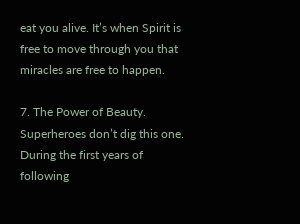eat you alive. It’s when Spirit is free to move through you that miracles are free to happen.

7. The Power of Beauty. Superheroes don’t dig this one. During the first years of following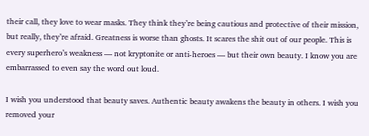their call, they love to wear masks. They think they’re being cautious and protective of their mission, but really, they’re afraid. Greatness is worse than ghosts. It scares the shit out of our people. This is every superhero’s weakness — not kryptonite or anti-heroes — but their own beauty. I know you are embarrassed to even say the word out loud.

I wish you understood that beauty saves. Authentic beauty awakens the beauty in others. I wish you removed your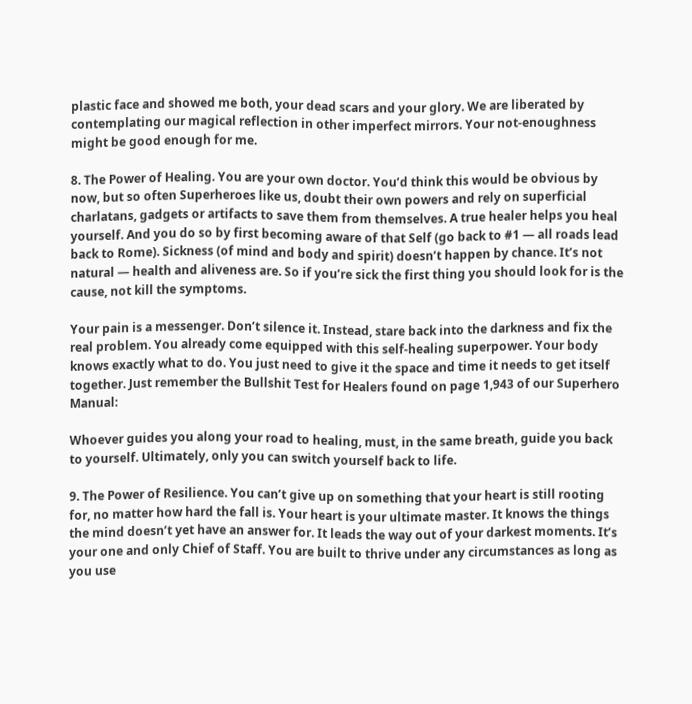plastic face and showed me both, your dead scars and your glory. We are liberated by contemplating our magical reflection in other imperfect mirrors. Your not-enoughness might be good enough for me.

8. The Power of Healing. You are your own doctor. You’d think this would be obvious by now, but so often Superheroes like us, doubt their own powers and rely on superficial charlatans, gadgets or artifacts to save them from themselves. A true healer helps you heal yourself. And you do so by first becoming aware of that Self (go back to #1 — all roads lead back to Rome). Sickness (of mind and body and spirit) doesn’t happen by chance. It’s not natural — health and aliveness are. So if you’re sick the first thing you should look for is the cause, not kill the symptoms.

Your pain is a messenger. Don’t silence it. Instead, stare back into the darkness and fix the real problem. You already come equipped with this self-healing superpower. Your body knows exactly what to do. You just need to give it the space and time it needs to get itself together. Just remember the Bullshit Test for Healers found on page 1,943 of our Superhero Manual:

Whoever guides you along your road to healing, must, in the same breath, guide you back to yourself. Ultimately, only you can switch yourself back to life.

9. The Power of Resilience. You can’t give up on something that your heart is still rooting for, no matter how hard the fall is. Your heart is your ultimate master. It knows the things the mind doesn’t yet have an answer for. It leads the way out of your darkest moments. It’s your one and only Chief of Staff. You are built to thrive under any circumstances as long as you use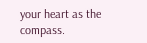your heart as the compass.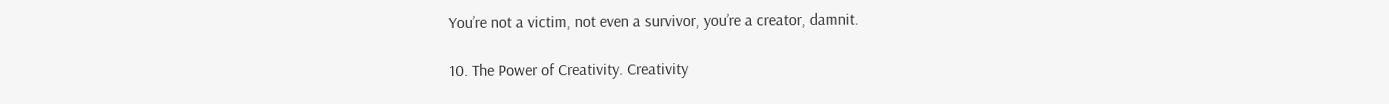You’re not a victim, not even a survivor, you’re a creator, damnit.

10. The Power of Creativity. Creativity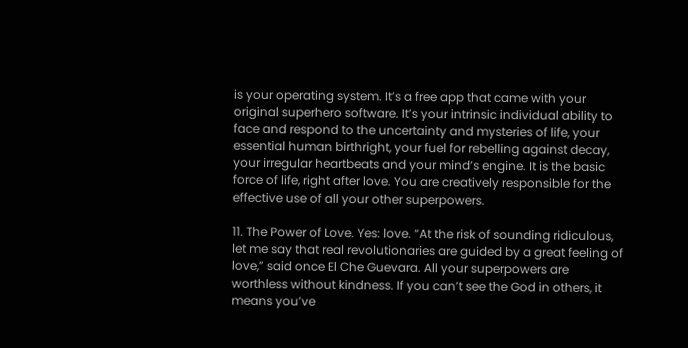is your operating system. It’s a free app that came with your original superhero software. It’s your intrinsic individual ability to face and respond to the uncertainty and mysteries of life, your essential human birthright, your fuel for rebelling against decay, your irregular heartbeats and your mind’s engine. It is the basic force of life, right after love. You are creatively responsible for the effective use of all your other superpowers.

11. The Power of Love. Yes: love. “At the risk of sounding ridiculous, let me say that real revolutionaries are guided by a great feeling of love,” said once El Che Guevara. All your superpowers are worthless without kindness. If you can’t see the God in others, it means you’ve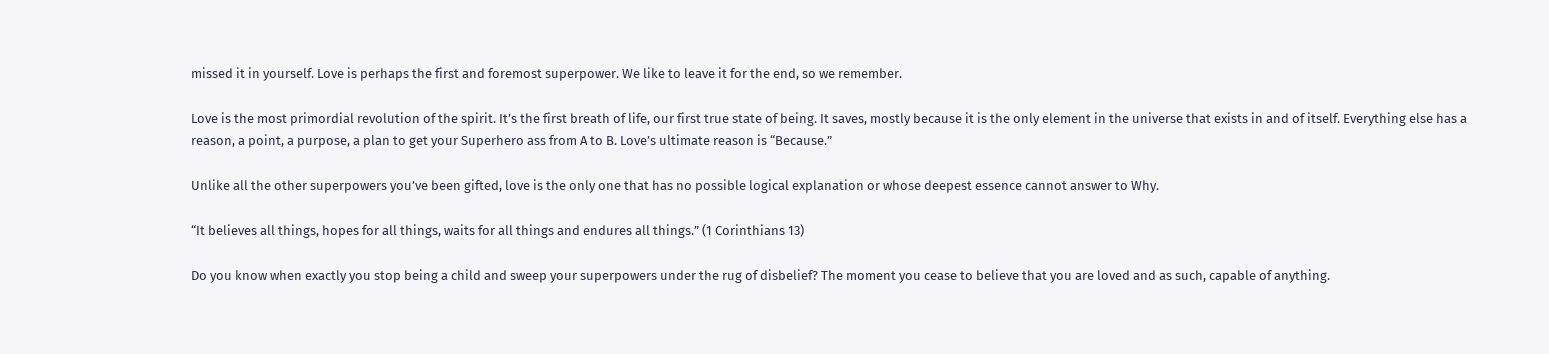missed it in yourself. Love is perhaps the first and foremost superpower. We like to leave it for the end, so we remember.

Love is the most primordial revolution of the spirit. It’s the first breath of life, our first true state of being. It saves, mostly because it is the only element in the universe that exists in and of itself. Everything else has a reason, a point, a purpose, a plan to get your Superhero ass from A to B. Love’s ultimate reason is “Because.”

Unlike all the other superpowers you’ve been gifted, love is the only one that has no possible logical explanation or whose deepest essence cannot answer to Why.

“It believes all things, hopes for all things, waits for all things and endures all things.” (1 Corinthians 13)

Do you know when exactly you stop being a child and sweep your superpowers under the rug of disbelief? The moment you cease to believe that you are loved and as such, capable of anything.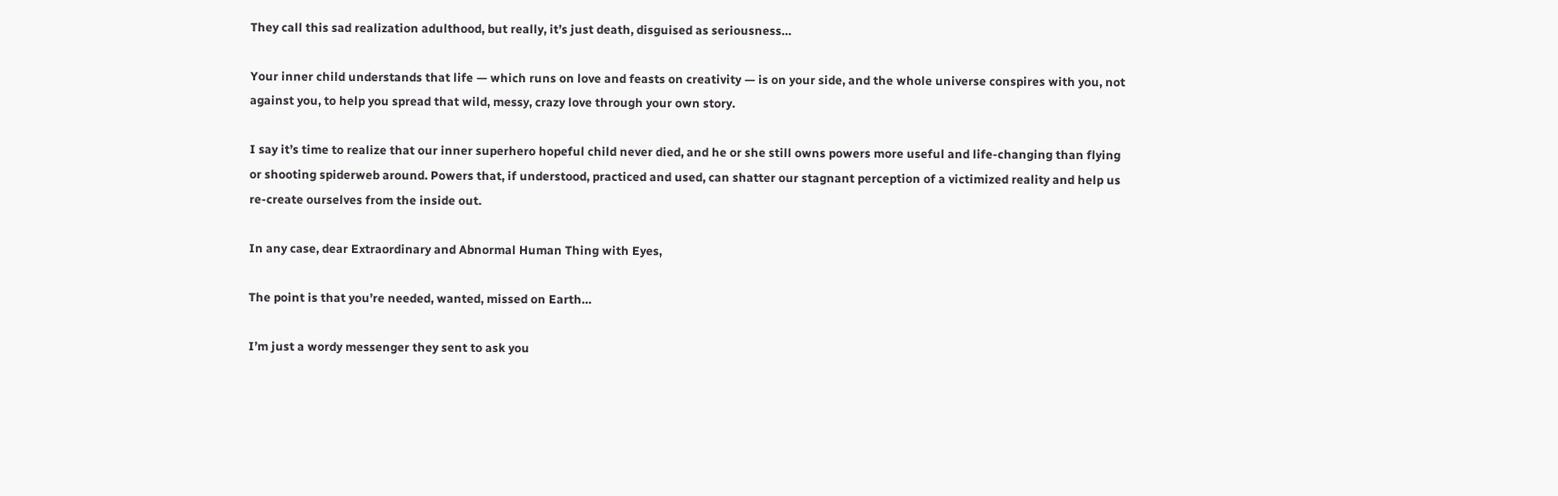They call this sad realization adulthood, but really, it’s just death, disguised as seriousness…

Your inner child understands that life — which runs on love and feasts on creativity — is on your side, and the whole universe conspires with you, not against you, to help you spread that wild, messy, crazy love through your own story.

I say it’s time to realize that our inner superhero hopeful child never died, and he or she still owns powers more useful and life-changing than flying or shooting spiderweb around. Powers that, if understood, practiced and used, can shatter our stagnant perception of a victimized reality and help us re-create ourselves from the inside out.

In any case, dear Extraordinary and Abnormal Human Thing with Eyes,

The point is that you’re needed, wanted, missed on Earth…

I’m just a wordy messenger they sent to ask you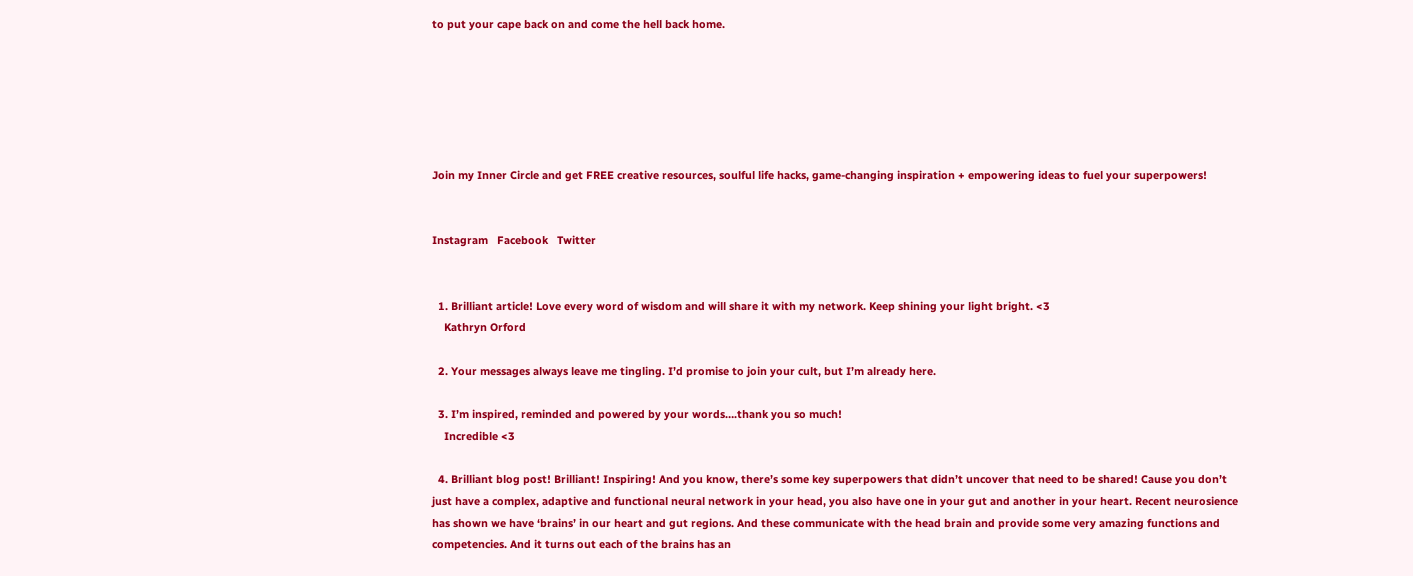to put your cape back on and come the hell back home.






Join my Inner Circle and get FREE creative resources, soulful life hacks, game-changing inspiration + empowering ideas to fuel your superpowers!


Instagram   Facebook   Twitter


  1. Brilliant article! Love every word of wisdom and will share it with my network. Keep shining your light bright. <3
    Kathryn Orford

  2. Your messages always leave me tingling. I’d promise to join your cult, but I’m already here.

  3. I’m inspired, reminded and powered by your words….thank you so much!
    Incredible <3

  4. Brilliant blog post! Brilliant! Inspiring! And you know, there’s some key superpowers that didn’t uncover that need to be shared! Cause you don’t just have a complex, adaptive and functional neural network in your head, you also have one in your gut and another in your heart. Recent neurosience has shown we have ‘brains’ in our heart and gut regions. And these communicate with the head brain and provide some very amazing functions and competencies. And it turns out each of the brains has an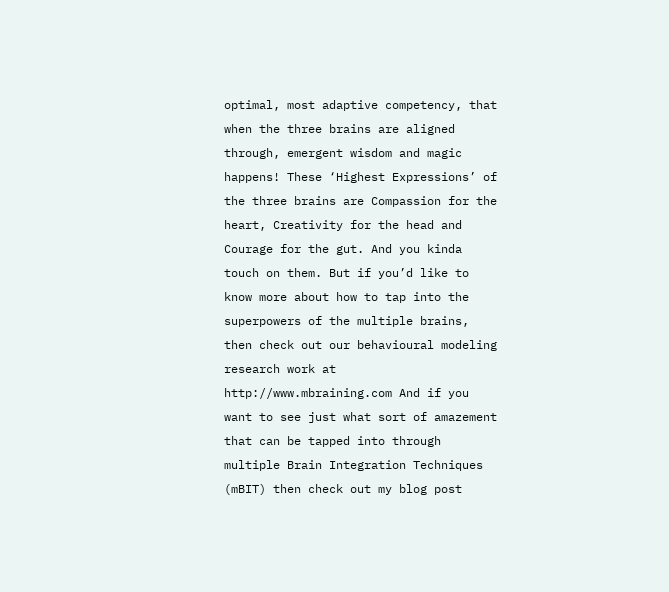optimal, most adaptive competency, that when the three brains are aligned through, emergent wisdom and magic happens! These ‘Highest Expressions’ of the three brains are Compassion for the heart, Creativity for the head and Courage for the gut. And you kinda touch on them. But if you’d like to know more about how to tap into the superpowers of the multiple brains, then check out our behavioural modeling research work at http://www.mbraining.com And if you want to see just what sort of amazement that can be tapped into through multiple Brain Integration Techniques (mBIT) then check out my blog post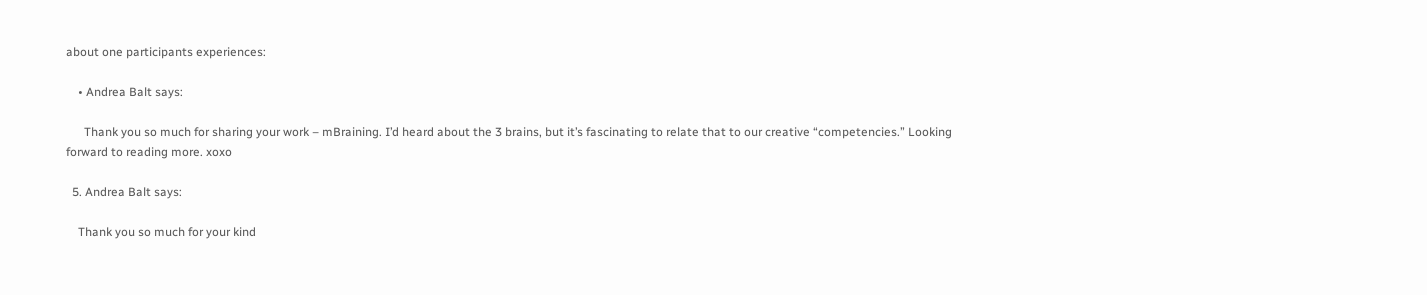about one participants experiences:

    • Andrea Balt says:

      Thank you so much for sharing your work – mBraining. I’d heard about the 3 brains, but it’s fascinating to relate that to our creative “competencies.” Looking forward to reading more. xoxo

  5. Andrea Balt says:

    Thank you so much for your kind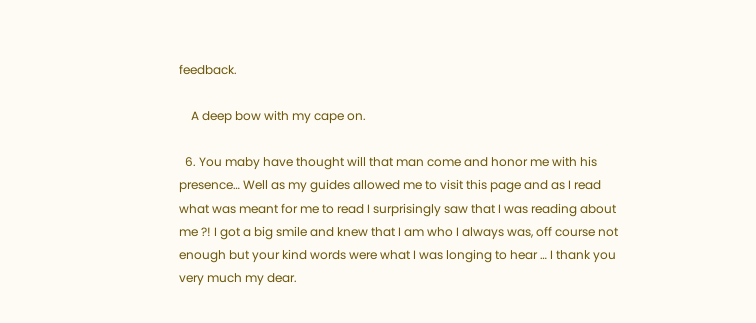feedback.

    A deep bow with my cape on.

  6. You maby have thought will that man come and honor me with his presence… Well as my guides allowed me to visit this page and as I read what was meant for me to read I surprisingly saw that I was reading about me ?! I got a big smile and knew that I am who I always was, off course not enough but your kind words were what I was longing to hear … I thank you very much my dear.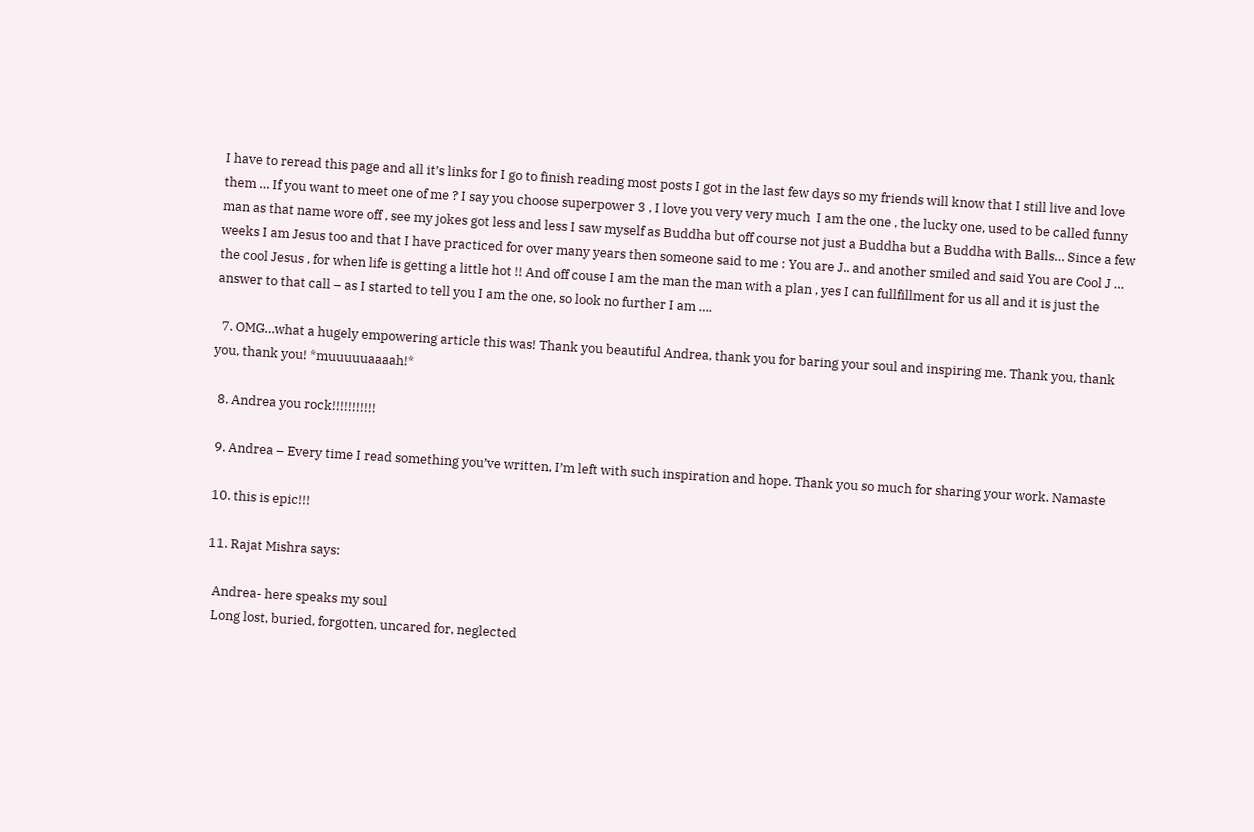I have to reread this page and all it’s links for I go to finish reading most posts I got in the last few days so my friends will know that I still live and love them … If you want to meet one of me ? I say you choose superpower 3 , I love you very very much  I am the one , the lucky one, used to be called funny man as that name wore off , see my jokes got less and less I saw myself as Buddha but off course not just a Buddha but a Buddha with Balls… Since a few weeks I am Jesus too and that I have practiced for over many years then someone said to me : You are J.. and another smiled and said You are Cool J … the cool Jesus , for when life is getting a little hot !! And off couse I am the man the man with a plan , yes I can fullfillment for us all and it is just the answer to that call – as I started to tell you I am the one, so look no further I am ….

  7. OMG…what a hugely empowering article this was! Thank you beautiful Andrea, thank you for baring your soul and inspiring me. Thank you, thank you, thank you! *muuuuuaaaah!*

  8. Andrea you rock!!!!!!!!!!!

  9. Andrea – Every time I read something you’ve written, I’m left with such inspiration and hope. Thank you so much for sharing your work. Namaste

  10. this is epic!!!

  11. Rajat Mishra says:

    Andrea- here speaks my soul
    Long lost, buried, forgotten, uncared for, neglected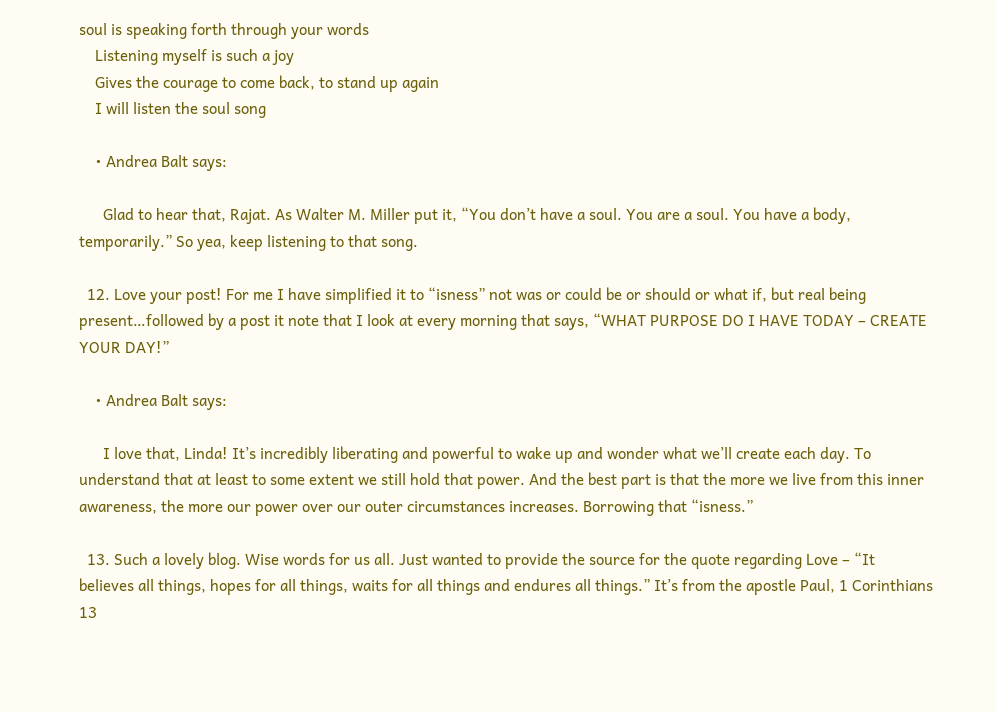soul is speaking forth through your words
    Listening myself is such a joy
    Gives the courage to come back, to stand up again
    I will listen the soul song

    • Andrea Balt says:

      Glad to hear that, Rajat. As Walter M. Miller put it, “You don’t have a soul. You are a soul. You have a body, temporarily.” So yea, keep listening to that song.

  12. Love your post! For me I have simplified it to “isness” not was or could be or should or what if, but real being present…followed by a post it note that I look at every morning that says, “WHAT PURPOSE DO I HAVE TODAY – CREATE YOUR DAY!”

    • Andrea Balt says:

      I love that, Linda! It’s incredibly liberating and powerful to wake up and wonder what we’ll create each day. To understand that at least to some extent we still hold that power. And the best part is that the more we live from this inner awareness, the more our power over our outer circumstances increases. Borrowing that “isness.”

  13. Such a lovely blog. Wise words for us all. Just wanted to provide the source for the quote regarding Love – “It believes all things, hopes for all things, waits for all things and endures all things.” It’s from the apostle Paul, 1 Corinthians 13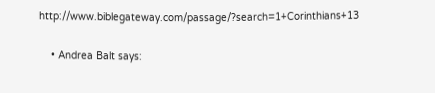http://www.biblegateway.com/passage/?search=1+Corinthians+13

    • Andrea Balt says: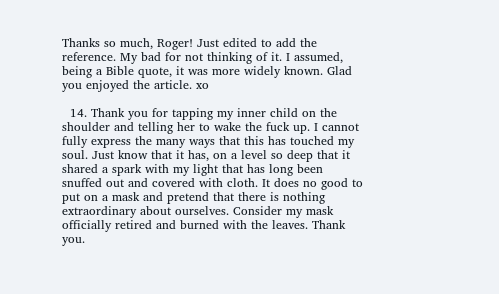Thanks so much, Roger! Just edited to add the reference. My bad for not thinking of it. I assumed, being a Bible quote, it was more widely known. Glad you enjoyed the article. xo

  14. Thank you for tapping my inner child on the shoulder and telling her to wake the fuck up. I cannot fully express the many ways that this has touched my soul. Just know that it has, on a level so deep that it shared a spark with my light that has long been snuffed out and covered with cloth. It does no good to put on a mask and pretend that there is nothing extraordinary about ourselves. Consider my mask officially retired and burned with the leaves. Thank you.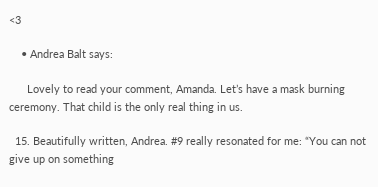<3

    • Andrea Balt says:

      Lovely to read your comment, Amanda. Let’s have a mask burning ceremony. That child is the only real thing in us.

  15. Beautifully written, Andrea. #9 really resonated for me: “You can not give up on something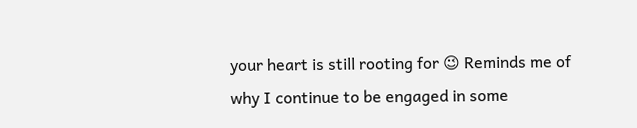your heart is still rooting for 😉 Reminds me of why I continue to be engaged in some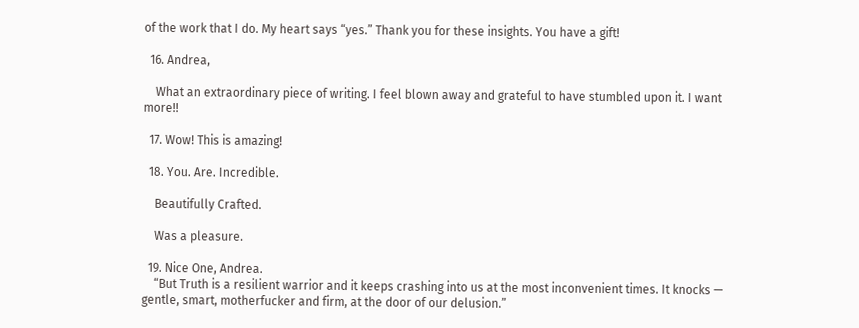of the work that I do. My heart says “yes.” Thank you for these insights. You have a gift!

  16. Andrea,

    What an extraordinary piece of writing. I feel blown away and grateful to have stumbled upon it. I want more!!

  17. Wow! This is amazing!

  18. You. Are. Incredible.

    Beautifully Crafted.

    Was a pleasure.

  19. Nice One, Andrea.
    “But Truth is a resilient warrior and it keeps crashing into us at the most inconvenient times. It knocks — gentle, smart, motherfucker and firm, at the door of our delusion.”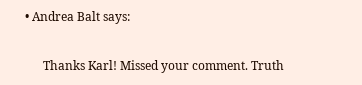• Andrea Balt says:

      Thanks Karl! Missed your comment. Truth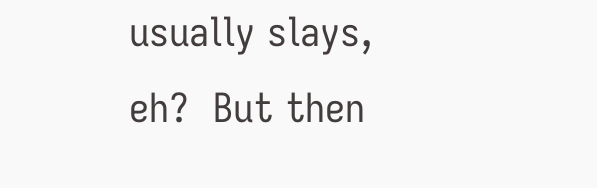usually slays, eh?  But then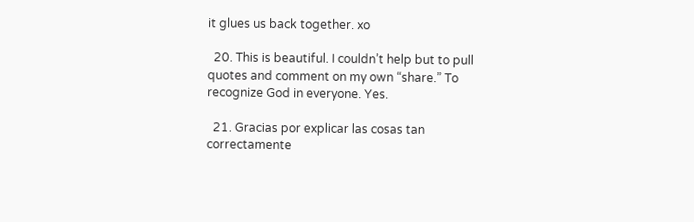it glues us back together. xo

  20. This is beautiful. I couldn’t help but to pull quotes and comment on my own “share.” To recognize God in everyone. Yes.

  21. Gracias por explicar las cosas tan correctamente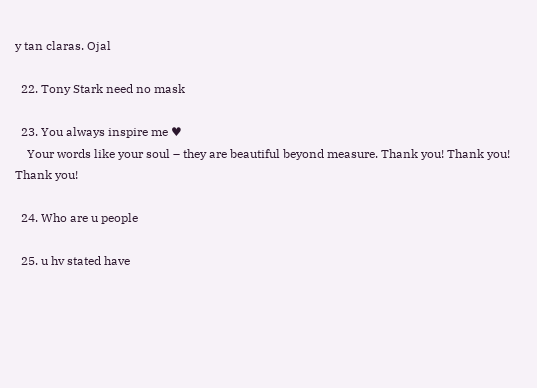y tan claras. Ojal

  22. Tony Stark need no mask

  23. You always inspire me ♥
    Your words like your soul – they are beautiful beyond measure. Thank you! Thank you! Thank you!

  24. Who are u people

  25. u hv stated have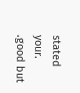stated your. .good but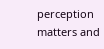perception matters and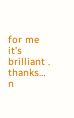for me it’s brilliant . thanks… n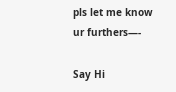pls let me know ur furthers—-

Say Hi